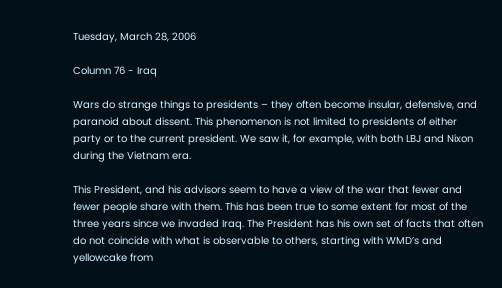Tuesday, March 28, 2006

Column 76 - Iraq

Wars do strange things to presidents – they often become insular, defensive, and paranoid about dissent. This phenomenon is not limited to presidents of either party or to the current president. We saw it, for example, with both LBJ and Nixon during the Vietnam era.

This President, and his advisors seem to have a view of the war that fewer and fewer people share with them. This has been true to some extent for most of the three years since we invaded Iraq. The President has his own set of facts that often do not coincide with what is observable to others, starting with WMD’s and yellowcake from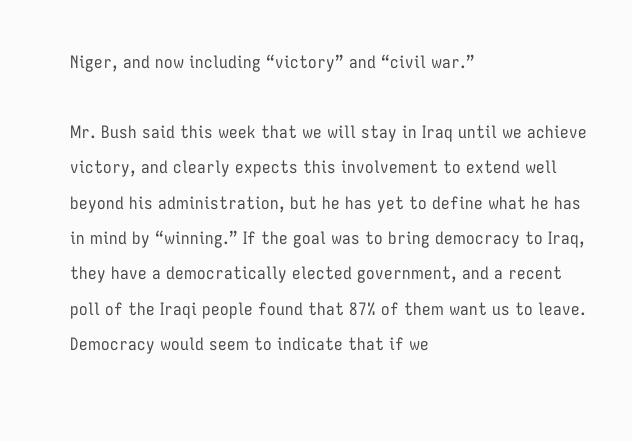Niger, and now including “victory” and “civil war.”

Mr. Bush said this week that we will stay in Iraq until we achieve victory, and clearly expects this involvement to extend well beyond his administration, but he has yet to define what he has in mind by “winning.” If the goal was to bring democracy to Iraq, they have a democratically elected government, and a recent poll of the Iraqi people found that 87% of them want us to leave. Democracy would seem to indicate that if we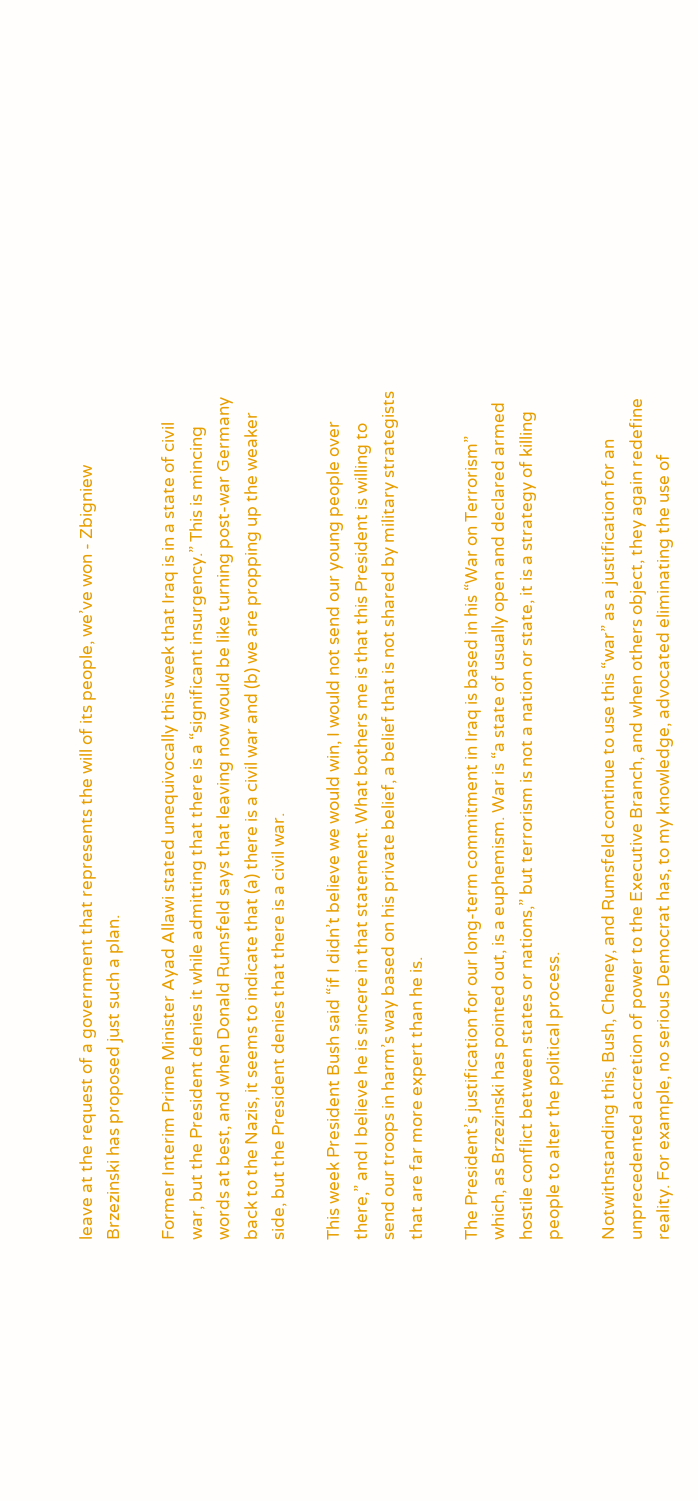leave at the request of a government that represents the will of its people, we’ve won - Zbigniew Brzezinski has proposed just such a plan.

Former Interim Prime Minister Ayad Allawi stated unequivocally this week that Iraq is in a state of civil war, but the President denies it while admitting that there is a “significant insurgency.” This is mincing words at best, and when Donald Rumsfeld says that leaving now would be like turning post-war Germany back to the Nazis, it seems to indicate that (a) there is a civil war and (b) we are propping up the weaker side, but the President denies that there is a civil war.

This week President Bush said “if I didn’t believe we would win, I would not send our young people over there,” and I believe he is sincere in that statement. What bothers me is that this President is willing to send our troops in harm’s way based on his private belief, a belief that is not shared by military strategists that are far more expert than he is.

The President’s justification for our long-term commitment in Iraq is based in his “War on Terrorism” which, as Brzezinski has pointed out, is a euphemism. War is “a state of usually open and declared armed hostile conflict between states or nations,” but terrorism is not a nation or state, it is a strategy of killing people to alter the political process.

Notwithstanding this, Bush, Cheney, and Rumsfeld continue to use this “war” as a justification for an unprecedented accretion of power to the Executive Branch, and when others object, they again redefine reality. For example, no serious Democrat has, to my knowledge, advocated eliminating the use of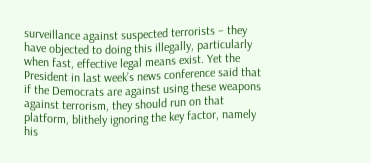surveillance against suspected terrorists – they have objected to doing this illegally, particularly when fast, effective legal means exist. Yet the President in last week’s news conference said that if the Democrats are against using these weapons against terrorism, they should run on that platform, blithely ignoring the key factor, namely his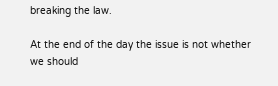breaking the law.

At the end of the day the issue is not whether we should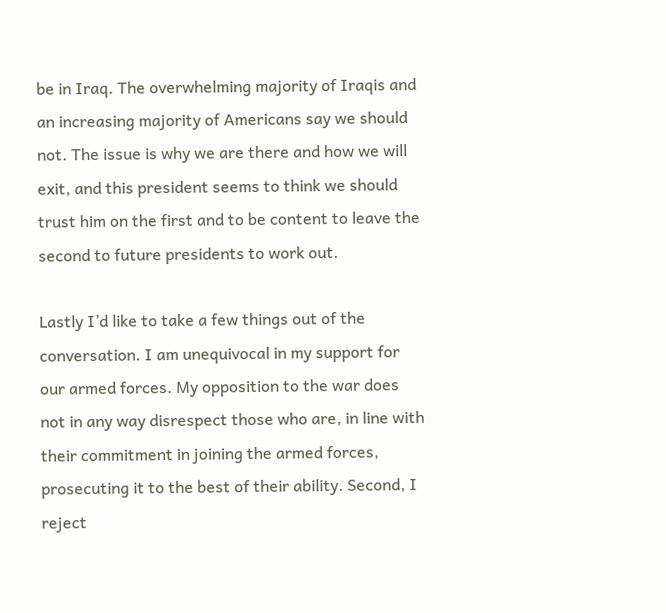be in Iraq. The overwhelming majority of Iraqis and an increasing majority of Americans say we should not. The issue is why we are there and how we will exit, and this president seems to think we should trust him on the first and to be content to leave the second to future presidents to work out.

Lastly I’d like to take a few things out of the conversation. I am unequivocal in my support for our armed forces. My opposition to the war does not in any way disrespect those who are, in line with their commitment in joining the armed forces, prosecuting it to the best of their ability. Second, I reject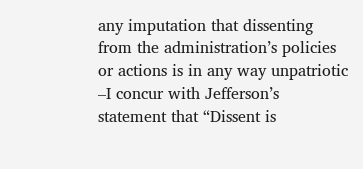any imputation that dissenting from the administration’s policies or actions is in any way unpatriotic –I concur with Jefferson’s statement that “Dissent is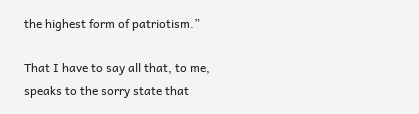the highest form of patriotism.”

That I have to say all that, to me, speaks to the sorry state that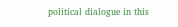political dialogue in this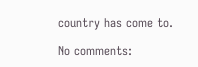country has come to.

No comments: